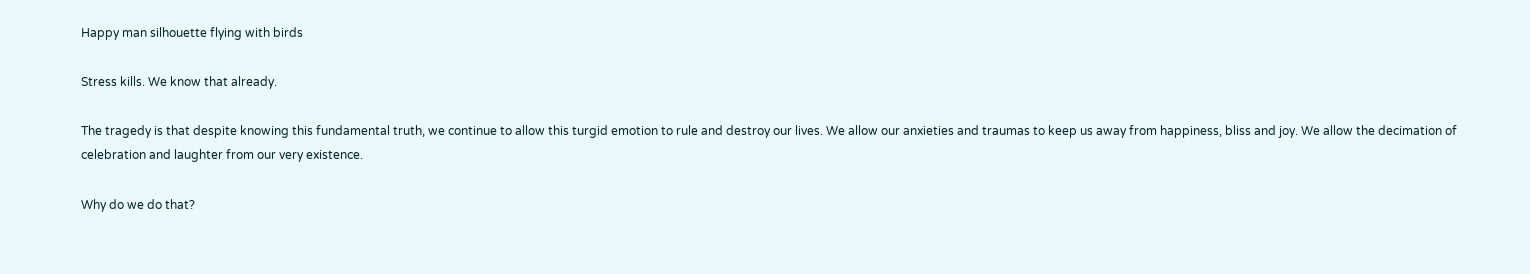Happy man silhouette flying with birds

Stress kills. We know that already.

The tragedy is that despite knowing this fundamental truth, we continue to allow this turgid emotion to rule and destroy our lives. We allow our anxieties and traumas to keep us away from happiness, bliss and joy. We allow the decimation of celebration and laughter from our very existence.

Why do we do that?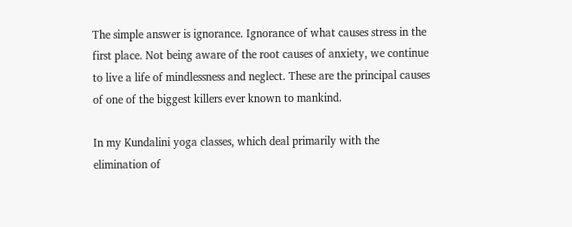The simple answer is ignorance. Ignorance of what causes stress in the first place. Not being aware of the root causes of anxiety, we continue to live a life of mindlessness and neglect. These are the principal causes of one of the biggest killers ever known to mankind.

In my Kundalini yoga classes, which deal primarily with the elimination of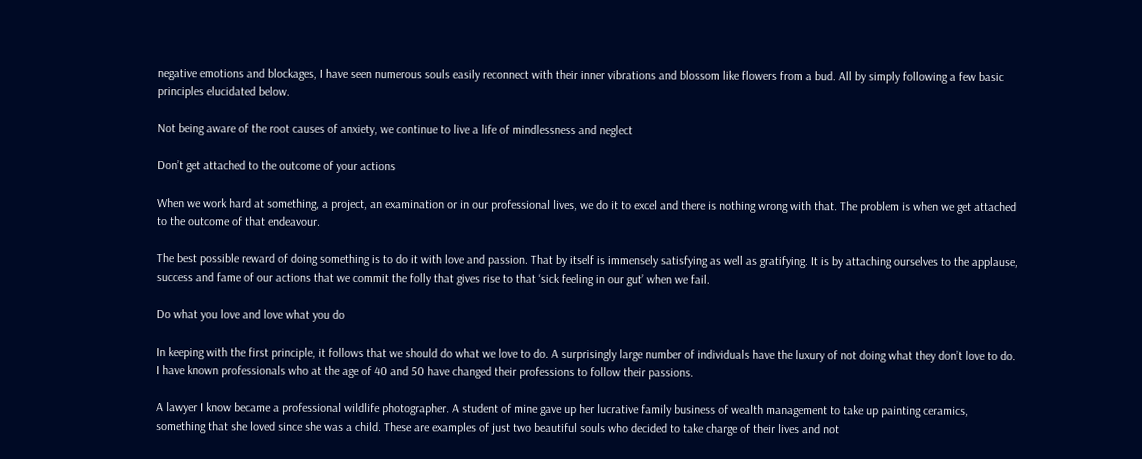negative emotions and blockages, I have seen numerous souls easily reconnect with their inner vibrations and blossom like flowers from a bud. All by simply following a few basic principles elucidated below.

Not being aware of the root causes of anxiety, we continue to live a life of mindlessness and neglect

Don’t get attached to the outcome of your actions

When we work hard at something, a project, an examination or in our professional lives, we do it to excel and there is nothing wrong with that. The problem is when we get attached to the outcome of that endeavour.

The best possible reward of doing something is to do it with love and passion. That by itself is immensely satisfying as well as gratifying. It is by attaching ourselves to the applause, success and fame of our actions that we commit the folly that gives rise to that ‘sick feeling in our gut’ when we fail.

Do what you love and love what you do

In keeping with the first principle, it follows that we should do what we love to do. A surprisingly large number of individuals have the luxury of not doing what they don’t love to do. I have known professionals who at the age of 40 and 50 have changed their professions to follow their passions.

A lawyer I know became a professional wildlife photographer. A student of mine gave up her lucrative family business of wealth management to take up painting ceramics, something that she loved since she was a child. These are examples of just two beautiful souls who decided to take charge of their lives and not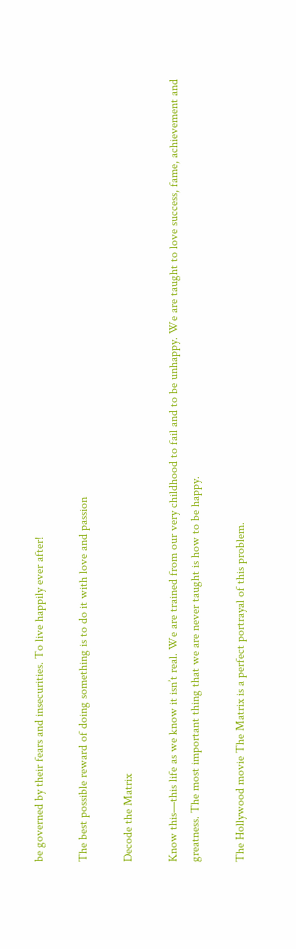be governed by their fears and insecurities. To live happily ever after!

The best possible reward of doing something is to do it with love and passion

Decode the Matrix

Know this—this life as we know it isn’t real. We are trained from our very childhood to fail and to be unhappy. We are taught to love success, fame, achievement and greatness. The most important thing that we are never taught is how to be happy.

The Hollywood movie The Matrix is a perfect portrayal of this problem.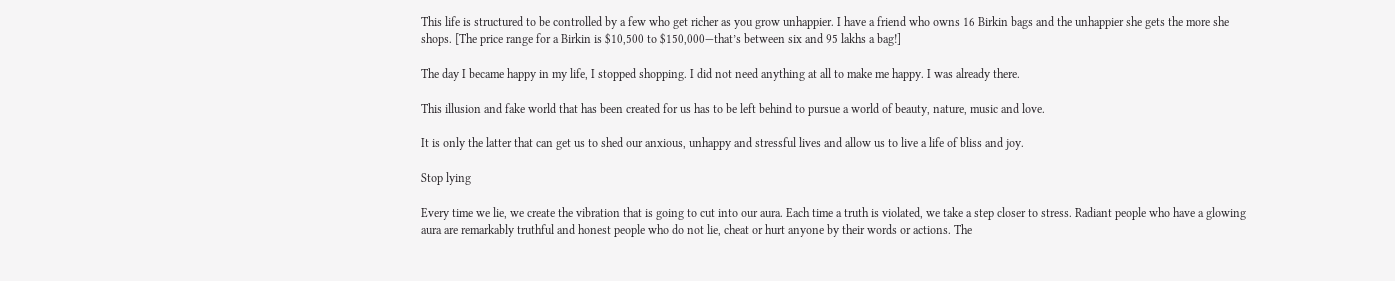This life is structured to be controlled by a few who get richer as you grow unhappier. I have a friend who owns 16 Birkin bags and the unhappier she gets the more she shops. [The price range for a Birkin is $10,500 to $150,000—that’s between six and 95 lakhs a bag!]

The day I became happy in my life, I stopped shopping. I did not need anything at all to make me happy. I was already there.

This illusion and fake world that has been created for us has to be left behind to pursue a world of beauty, nature, music and love.

It is only the latter that can get us to shed our anxious, unhappy and stressful lives and allow us to live a life of bliss and joy.

Stop lying

Every time we lie, we create the vibration that is going to cut into our aura. Each time a truth is violated, we take a step closer to stress. Radiant people who have a glowing aura are remarkably truthful and honest people who do not lie, cheat or hurt anyone by their words or actions. The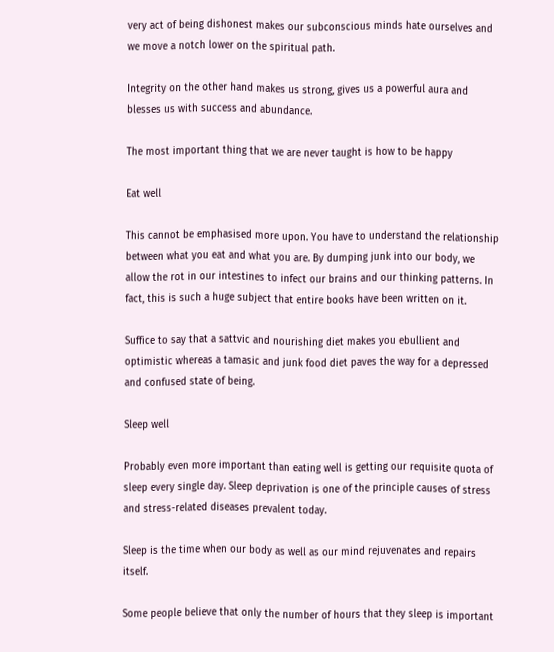very act of being dishonest makes our subconscious minds hate ourselves and we move a notch lower on the spiritual path.

Integrity on the other hand makes us strong, gives us a powerful aura and blesses us with success and abundance.

The most important thing that we are never taught is how to be happy

Eat well

This cannot be emphasised more upon. You have to understand the relationship between what you eat and what you are. By dumping junk into our body, we allow the rot in our intestines to infect our brains and our thinking patterns. In fact, this is such a huge subject that entire books have been written on it.

Suffice to say that a sattvic and nourishing diet makes you ebullient and optimistic whereas a tamasic and junk food diet paves the way for a depressed and confused state of being.

Sleep well

Probably even more important than eating well is getting our requisite quota of sleep every single day. Sleep deprivation is one of the principle causes of stress and stress-related diseases prevalent today.

Sleep is the time when our body as well as our mind rejuvenates and repairs itself.

Some people believe that only the number of hours that they sleep is important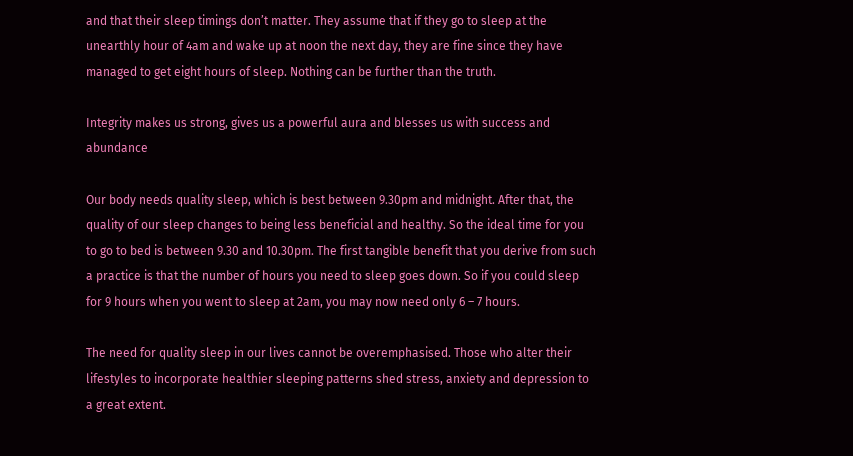and that their sleep timings don’t matter. They assume that if they go to sleep at the unearthly hour of 4am and wake up at noon the next day, they are fine since they have managed to get eight hours of sleep. Nothing can be further than the truth.

Integrity makes us strong, gives us a powerful aura and blesses us with success and abundance

Our body needs quality sleep, which is best between 9.30pm and midnight. After that, the quality of our sleep changes to being less beneficial and healthy. So the ideal time for you to go to bed is between 9.30 and 10.30pm. The first tangible benefit that you derive from such a practice is that the number of hours you need to sleep goes down. So if you could sleep for 9 hours when you went to sleep at 2am, you may now need only 6 – 7 hours.

The need for quality sleep in our lives cannot be overemphasised. Those who alter their lifestyles to incorporate healthier sleeping patterns shed stress, anxiety and depression to a great extent.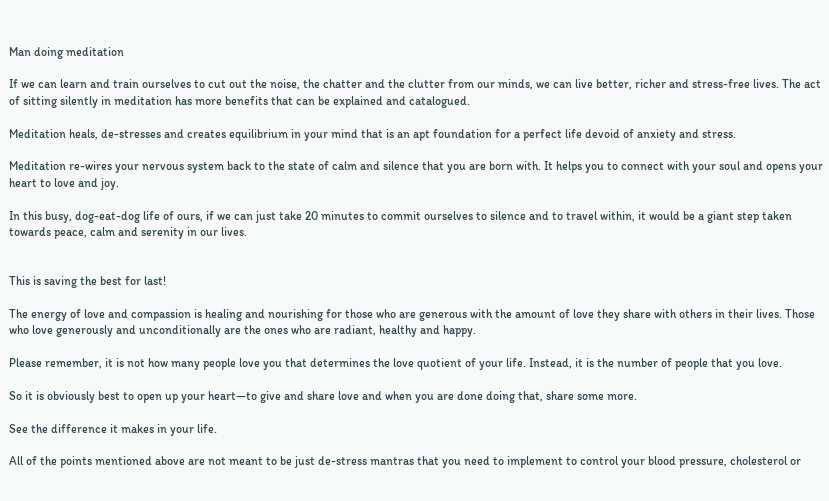Man doing meditation

If we can learn and train ourselves to cut out the noise, the chatter and the clutter from our minds, we can live better, richer and stress-free lives. The act of sitting silently in meditation has more benefits that can be explained and catalogued.

Meditation heals, de-stresses and creates equilibrium in your mind that is an apt foundation for a perfect life devoid of anxiety and stress.

Meditation re-wires your nervous system back to the state of calm and silence that you are born with. It helps you to connect with your soul and opens your heart to love and joy.

In this busy, dog-eat-dog life of ours, if we can just take 20 minutes to commit ourselves to silence and to travel within, it would be a giant step taken towards peace, calm and serenity in our lives.


This is saving the best for last!

The energy of love and compassion is healing and nourishing for those who are generous with the amount of love they share with others in their lives. Those who love generously and unconditionally are the ones who are radiant, healthy and happy.

Please remember, it is not how many people love you that determines the love quotient of your life. Instead, it is the number of people that you love.

So it is obviously best to open up your heart—to give and share love and when you are done doing that, share some more.

See the difference it makes in your life.

All of the points mentioned above are not meant to be just de-stress mantras that you need to implement to control your blood pressure, cholesterol or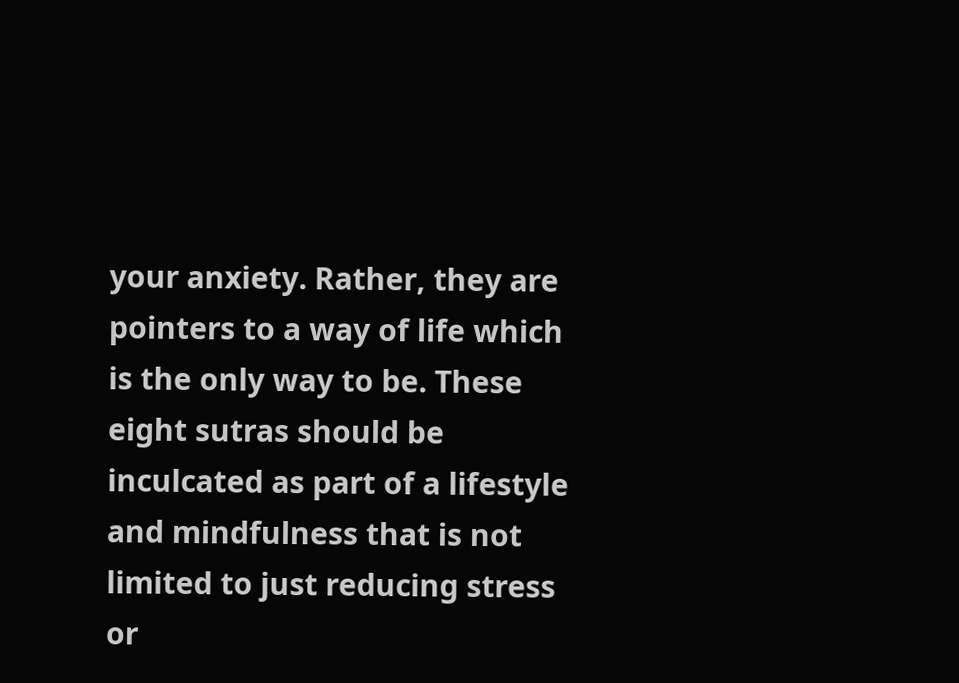your anxiety. Rather, they are pointers to a way of life which is the only way to be. These eight sutras should be inculcated as part of a lifestyle and mindfulness that is not limited to just reducing stress or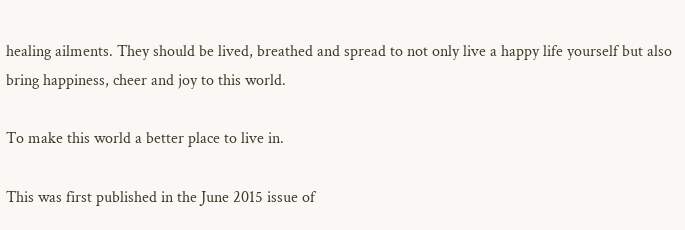healing ailments. They should be lived, breathed and spread to not only live a happy life yourself but also bring happiness, cheer and joy to this world.

To make this world a better place to live in.

This was first published in the June 2015 issue of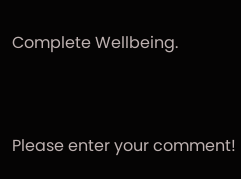Complete Wellbeing.


Please enter your comment!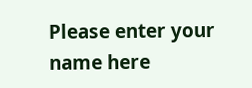Please enter your name here